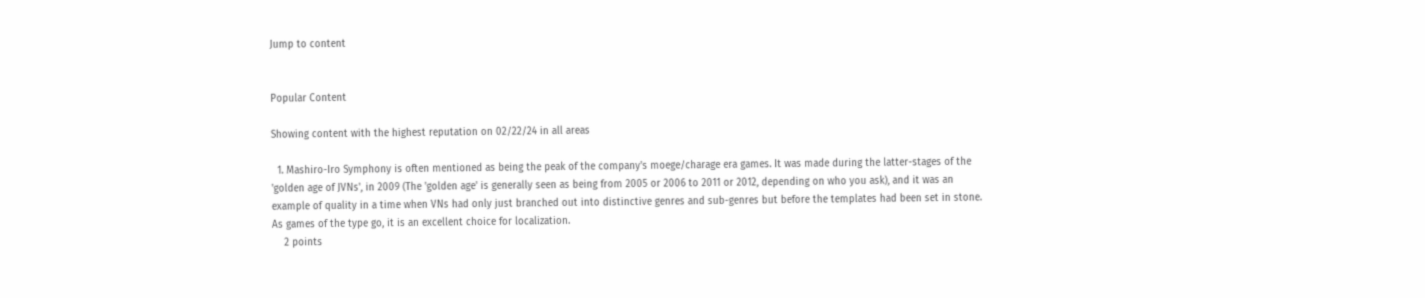Jump to content


Popular Content

Showing content with the highest reputation on 02/22/24 in all areas

  1. Mashiro-Iro Symphony is often mentioned as being the peak of the company's moege/charage era games. It was made during the latter-stages of the 'golden age of JVNs', in 2009 (The 'golden age' is generally seen as being from 2005 or 2006 to 2011 or 2012, depending on who you ask), and it was an example of quality in a time when VNs had only just branched out into distinctive genres and sub-genres but before the templates had been set in stone. As games of the type go, it is an excellent choice for localization.
    2 points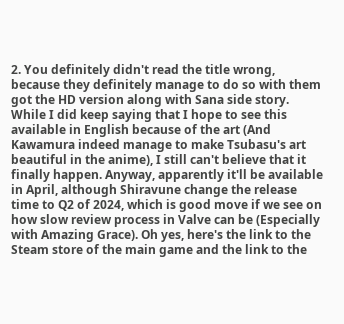2. You definitely didn't read the title wrong, because they definitely manage to do so with them got the HD version along with Sana side story. While I did keep saying that I hope to see this available in English because of the art (And Kawamura indeed manage to make Tsubasu's art beautiful in the anime), I still can't believe that it finally happen. Anyway, apparently it'll be available in April, although Shiravune change the release time to Q2 of 2024, which is good move if we see on how slow review process in Valve can be (Especially with Amazing Grace). Oh yes, here's the link to the Steam store of the main game and the link to the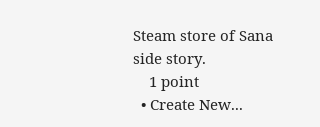Steam store of Sana side story.
    1 point
  • Create New...